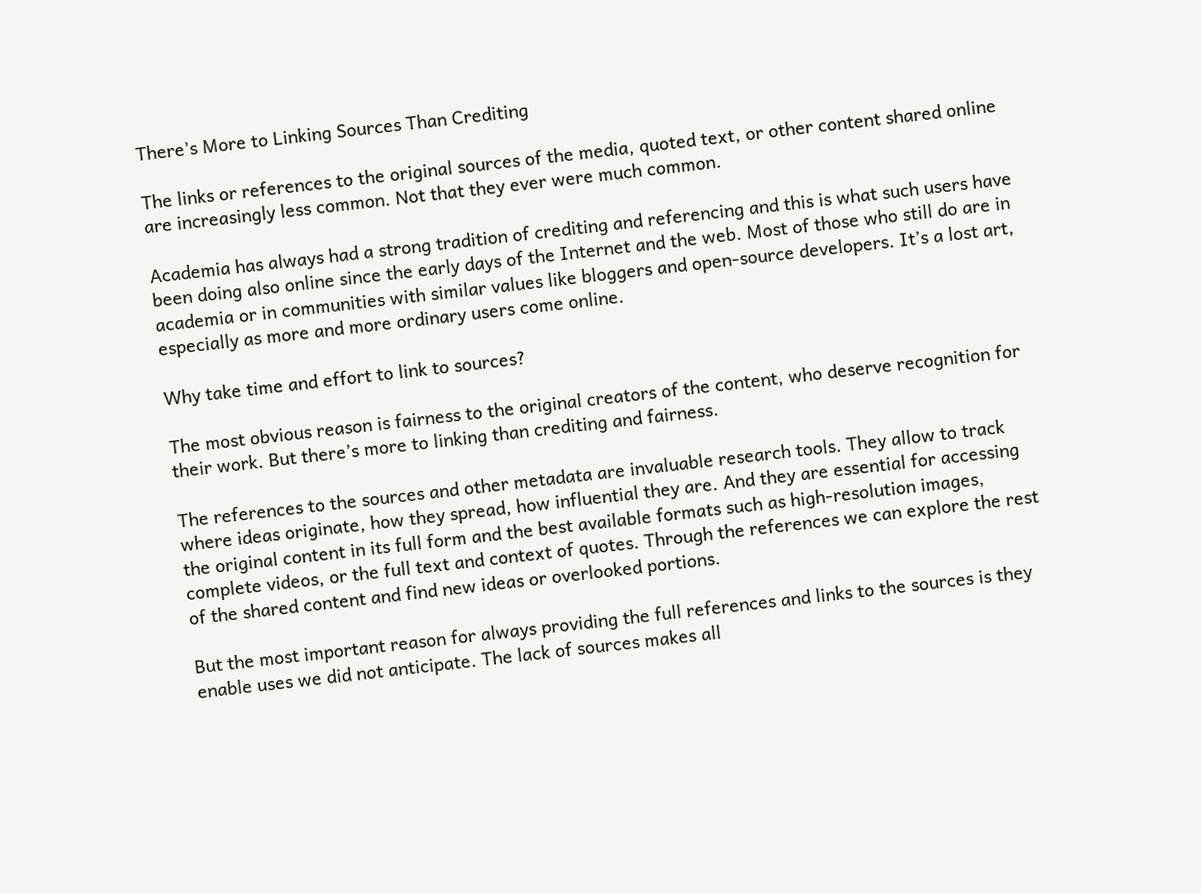There’s More to Linking Sources Than Crediting

The links or references to the original sources of the media, quoted text, or other content shared online are increasingly less common. Not that they ever were much common.

Academia has always had a strong tradition of crediting and referencing and this is what such users have been doing also online since the early days of the Internet and the web. Most of those who still do are in academia or in communities with similar values like bloggers and open-source developers. It’s a lost art, especially as more and more ordinary users come online.

Why take time and effort to link to sources?

The most obvious reason is fairness to the original creators of the content, who deserve recognition for their work. But there’s more to linking than crediting and fairness.

The references to the sources and other metadata are invaluable research tools. They allow to track where ideas originate, how they spread, how influential they are. And they are essential for accessing the original content in its full form and the best available formats such as high-resolution images, complete videos, or the full text and context of quotes. Through the references we can explore the rest of the shared content and find new ideas or overlooked portions.

But the most important reason for always providing the full references and links to the sources is they enable uses we did not anticipate. The lack of sources makes all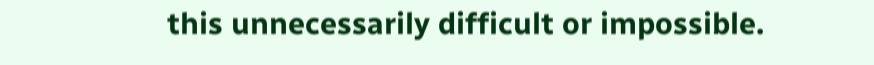this unnecessarily difficult or impossible.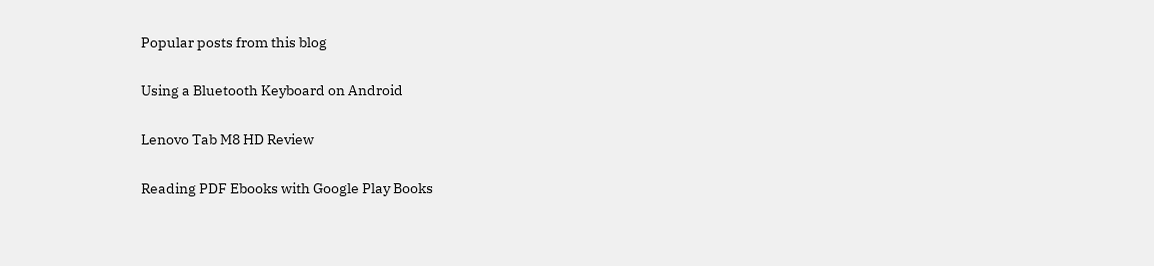Popular posts from this blog

Using a Bluetooth Keyboard on Android

Lenovo Tab M8 HD Review

Reading PDF Ebooks with Google Play Books